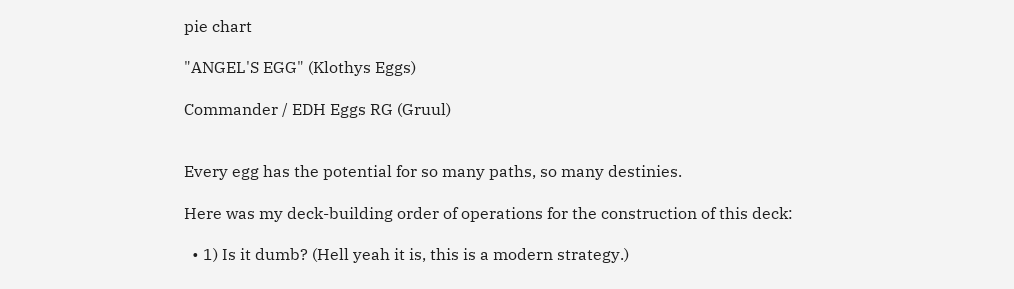pie chart

"ANGEL'S EGG" (Klothys Eggs)

Commander / EDH Eggs RG (Gruul)


Every egg has the potential for so many paths, so many destinies.

Here was my deck-building order of operations for the construction of this deck:

  • 1) Is it dumb? (Hell yeah it is, this is a modern strategy.)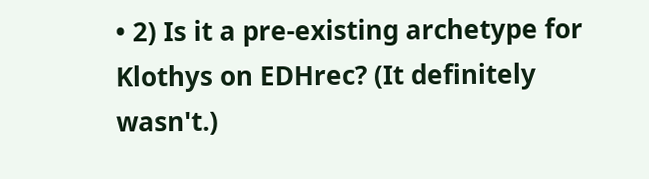• 2) Is it a pre-existing archetype for Klothys on EDHrec? (It definitely wasn't.)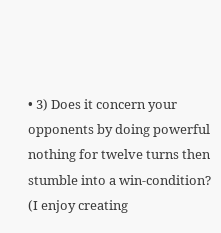• 3) Does it concern your opponents by doing powerful nothing for twelve turns then stumble into a win-condition? (I enjoy creating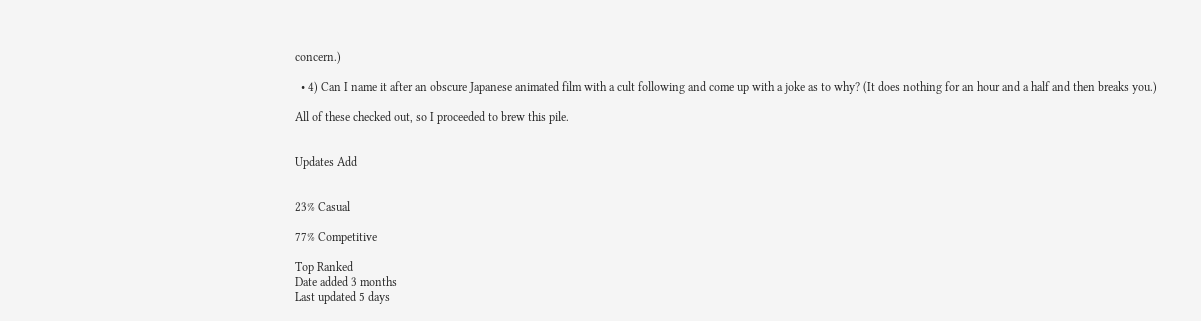concern.)

  • 4) Can I name it after an obscure Japanese animated film with a cult following and come up with a joke as to why? (It does nothing for an hour and a half and then breaks you.)

All of these checked out, so I proceeded to brew this pile.


Updates Add


23% Casual

77% Competitive

Top Ranked
Date added 3 months
Last updated 5 days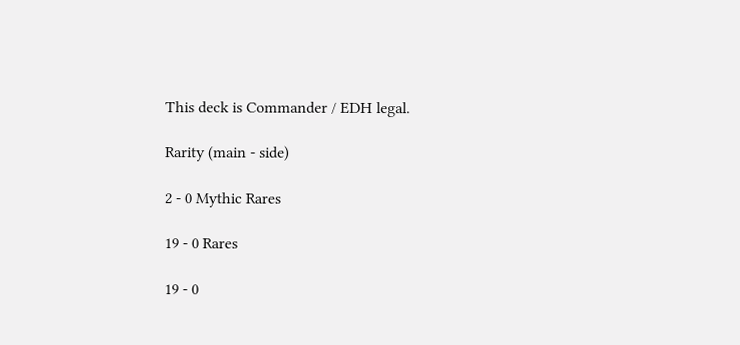This deck is Commander / EDH legal.

Rarity (main - side)

2 - 0 Mythic Rares

19 - 0 Rares

19 - 0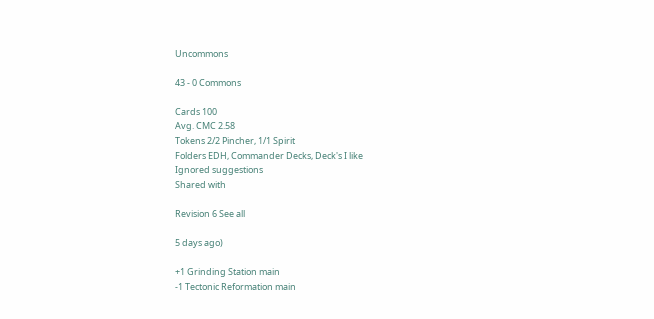Uncommons

43 - 0 Commons

Cards 100
Avg. CMC 2.58
Tokens 2/2 Pincher, 1/1 Spirit
Folders EDH, Commander Decks, Deck's I like
Ignored suggestions
Shared with

Revision 6 See all

5 days ago)

+1 Grinding Station main
-1 Tectonic Reformation main